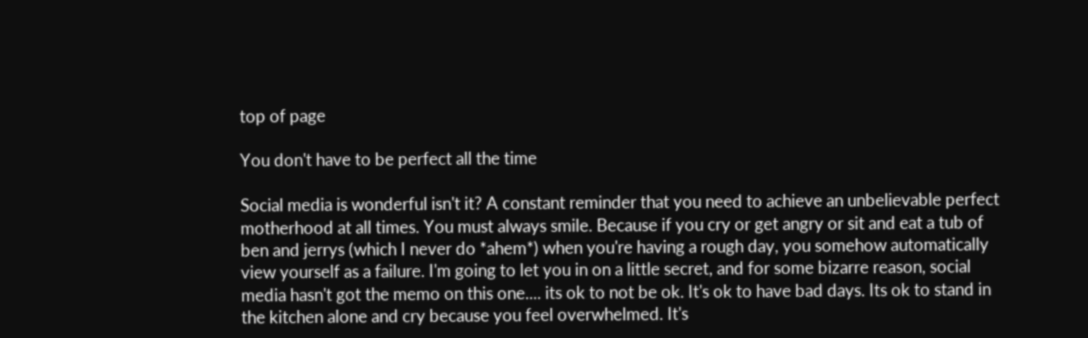top of page

You don't have to be perfect all the time

Social media is wonderful isn't it? A constant reminder that you need to achieve an unbelievable perfect motherhood at all times. You must always smile. Because if you cry or get angry or sit and eat a tub of ben and jerrys (which I never do *ahem*) when you're having a rough day, you somehow automatically view yourself as a failure. I'm going to let you in on a little secret, and for some bizarre reason, social media hasn't got the memo on this one.... its ok to not be ok. It's ok to have bad days. Its ok to stand in the kitchen alone and cry because you feel overwhelmed. It's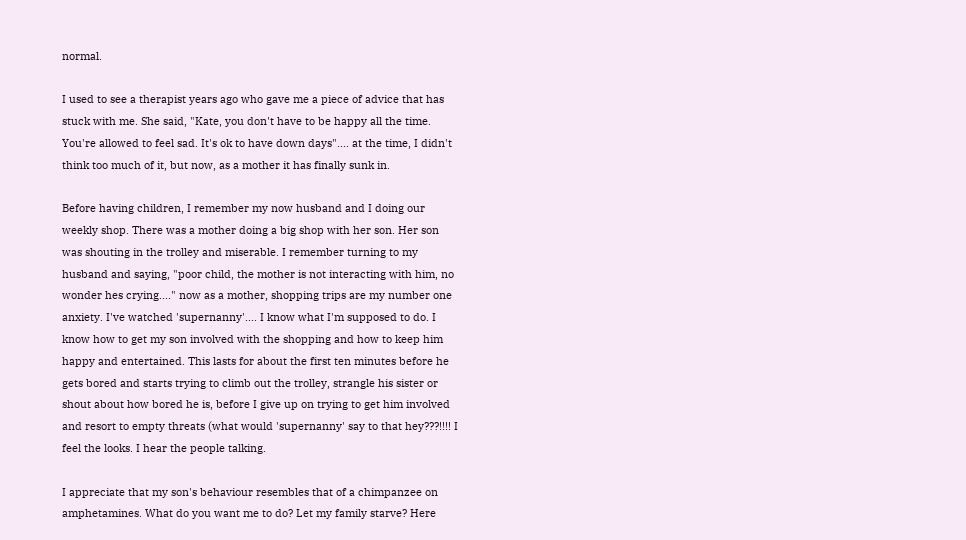normal.

I used to see a therapist years ago who gave me a piece of advice that has stuck with me. She said, "Kate, you don't have to be happy all the time. You're allowed to feel sad. It's ok to have down days".... at the time, I didn't think too much of it, but now, as a mother it has finally sunk in.

Before having children, I remember my now husband and I doing our weekly shop. There was a mother doing a big shop with her son. Her son was shouting in the trolley and miserable. I remember turning to my husband and saying, "poor child, the mother is not interacting with him, no wonder hes crying...." now as a mother, shopping trips are my number one anxiety. I've watched 'supernanny'.... I know what I'm supposed to do. I know how to get my son involved with the shopping and how to keep him happy and entertained. This lasts for about the first ten minutes before he gets bored and starts trying to climb out the trolley, strangle his sister or shout about how bored he is, before I give up on trying to get him involved and resort to empty threats (what would 'supernanny' say to that hey???!!!! I feel the looks. I hear the people talking.

I appreciate that my son's behaviour resembles that of a chimpanzee on amphetamines. What do you want me to do? Let my family starve? Here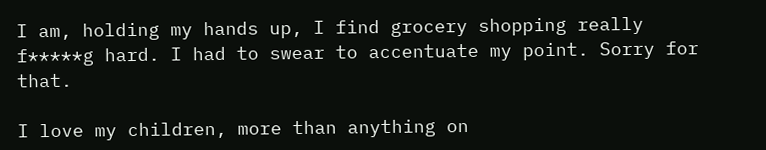I am, holding my hands up, I find grocery shopping really f*****g hard. I had to swear to accentuate my point. Sorry for that.

I love my children, more than anything on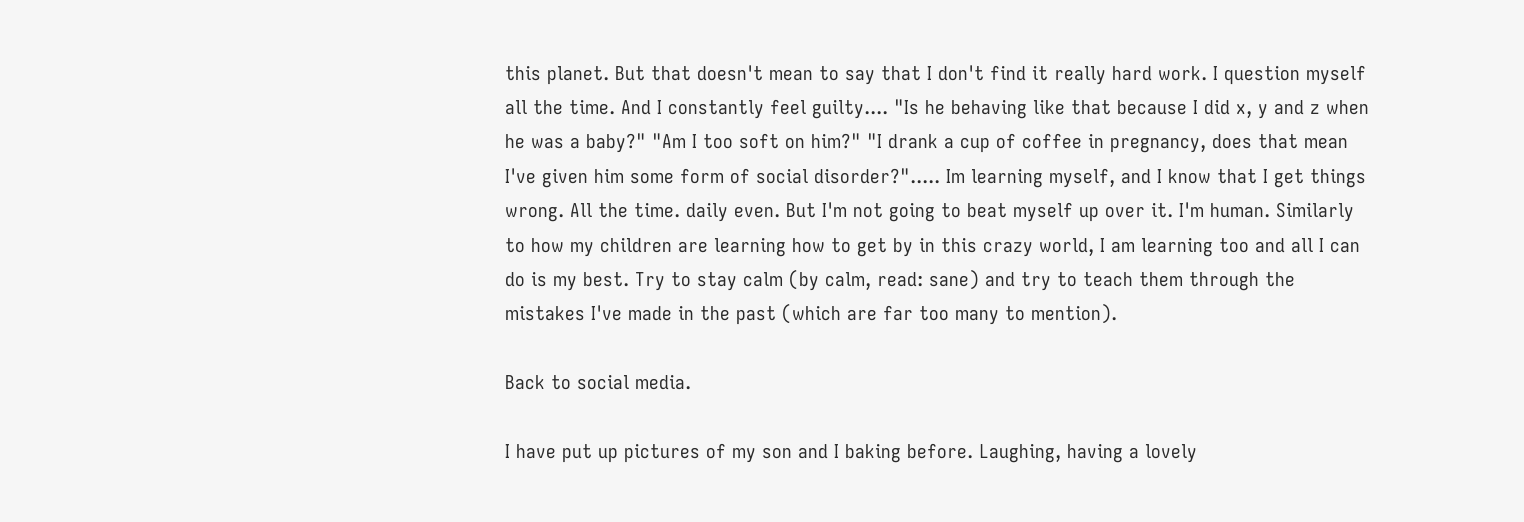this planet. But that doesn't mean to say that I don't find it really hard work. I question myself all the time. And I constantly feel guilty.... "Is he behaving like that because I did x, y and z when he was a baby?" "Am I too soft on him?" "I drank a cup of coffee in pregnancy, does that mean I've given him some form of social disorder?"..... Im learning myself, and I know that I get things wrong. All the time. daily even. But I'm not going to beat myself up over it. I'm human. Similarly to how my children are learning how to get by in this crazy world, I am learning too and all I can do is my best. Try to stay calm (by calm, read: sane) and try to teach them through the mistakes I've made in the past (which are far too many to mention).

Back to social media.

I have put up pictures of my son and I baking before. Laughing, having a lovely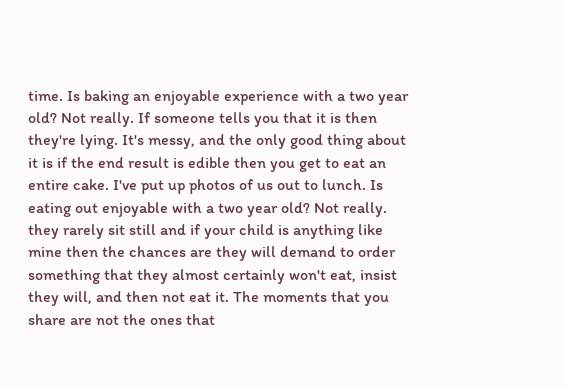time. Is baking an enjoyable experience with a two year old? Not really. If someone tells you that it is then they're lying. It's messy, and the only good thing about it is if the end result is edible then you get to eat an entire cake. I've put up photos of us out to lunch. Is eating out enjoyable with a two year old? Not really. they rarely sit still and if your child is anything like mine then the chances are they will demand to order something that they almost certainly won't eat, insist they will, and then not eat it. The moments that you share are not the ones that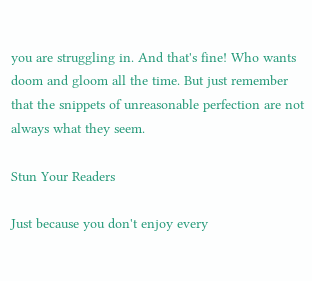you are struggling in. And that's fine! Who wants doom and gloom all the time. But just remember that the snippets of unreasonable perfection are not always what they seem.

Stun Your Readers

Just because you don't enjoy every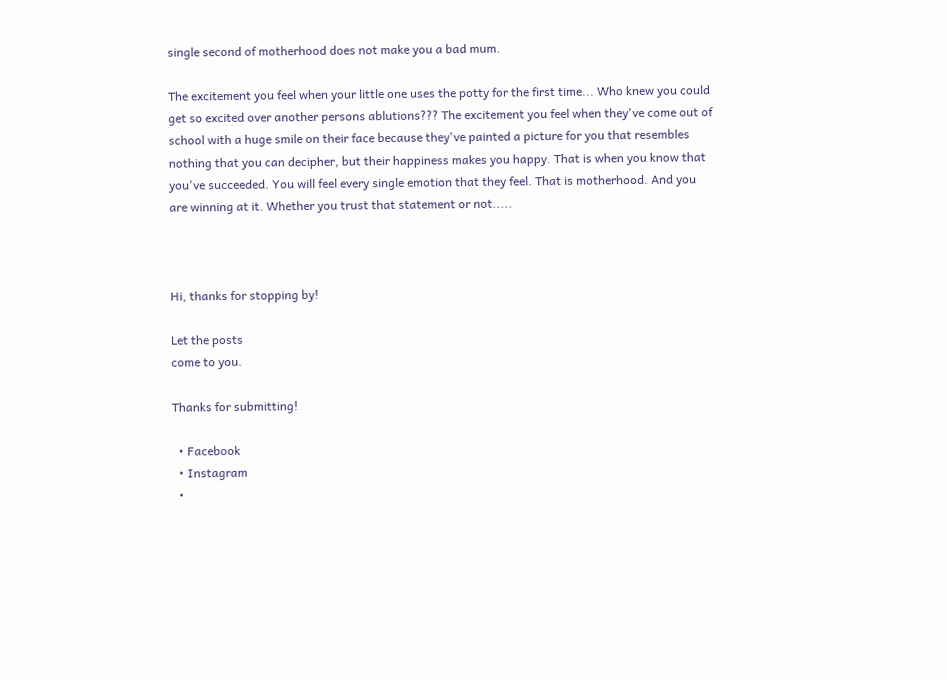single second of motherhood does not make you a bad mum.

The excitement you feel when your little one uses the potty for the first time... Who knew you could get so excited over another persons ablutions??? The excitement you feel when they've come out of school with a huge smile on their face because they've painted a picture for you that resembles nothing that you can decipher, but their happiness makes you happy. That is when you know that you've succeeded. You will feel every single emotion that they feel. That is motherhood. And you are winning at it. Whether you trust that statement or not.....



Hi, thanks for stopping by!

Let the posts
come to you.

Thanks for submitting!

  • Facebook
  • Instagram
  •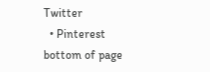Twitter
  • Pinterest
bottom of page